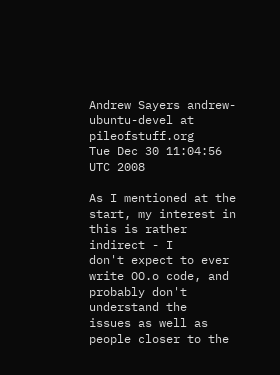Andrew Sayers andrew-ubuntu-devel at pileofstuff.org
Tue Dec 30 11:04:56 UTC 2008

As I mentioned at the start, my interest in this is rather indirect - I
don't expect to ever write OO.o code, and probably don't understand the
issues as well as people closer to the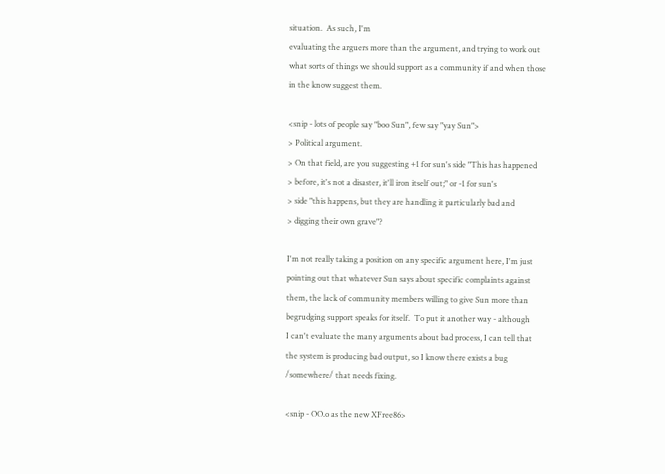situation.  As such, I'm
evaluating the arguers more than the argument, and trying to work out
what sorts of things we should support as a community if and when those
in the know suggest them.

<snip - lots of people say "boo Sun", few say "yay Sun">
> Political argument.
> On that field, are you suggesting +1 for sun's side "This has happened
> before, it's not a disaster, it'll iron itself out;" or -1 for sun's
> side "this happens, but they are handling it particularly bad and
> digging their own grave"?

I'm not really taking a position on any specific argument here, I'm just
pointing out that whatever Sun says about specific complaints against
them, the lack of community members willing to give Sun more than
begrudging support speaks for itself.  To put it another way - although
I can't evaluate the many arguments about bad process, I can tell that
the system is producing bad output, so I know there exists a bug
/somewhere/ that needs fixing.

<snip - OO.o as the new XFree86>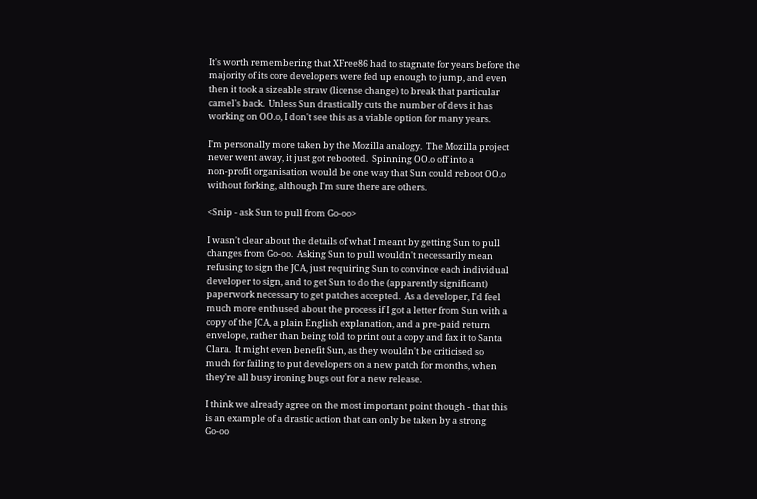It's worth remembering that XFree86 had to stagnate for years before the
majority of its core developers were fed up enough to jump, and even
then it took a sizeable straw (license change) to break that particular
camel's back.  Unless Sun drastically cuts the number of devs it has
working on OO.o, I don't see this as a viable option for many years.

I'm personally more taken by the Mozilla analogy.  The Mozilla project
never went away, it just got rebooted.  Spinning OO.o off into a
non-profit organisation would be one way that Sun could reboot OO.o
without forking, although I'm sure there are others.

<Snip - ask Sun to pull from Go-oo>

I wasn't clear about the details of what I meant by getting Sun to pull
changes from Go-oo.  Asking Sun to pull wouldn't necessarily mean
refusing to sign the JCA, just requiring Sun to convince each individual
developer to sign, and to get Sun to do the (apparently significant)
paperwork necessary to get patches accepted.  As a developer, I'd feel
much more enthused about the process if I got a letter from Sun with a
copy of the JCA, a plain English explanation, and a pre-paid return
envelope, rather than being told to print out a copy and fax it to Santa
Clara.  It might even benefit Sun, as they wouldn't be criticised so
much for failing to put developers on a new patch for months, when
they're all busy ironing bugs out for a new release.

I think we already agree on the most important point though - that this
is an example of a drastic action that can only be taken by a strong
Go-oo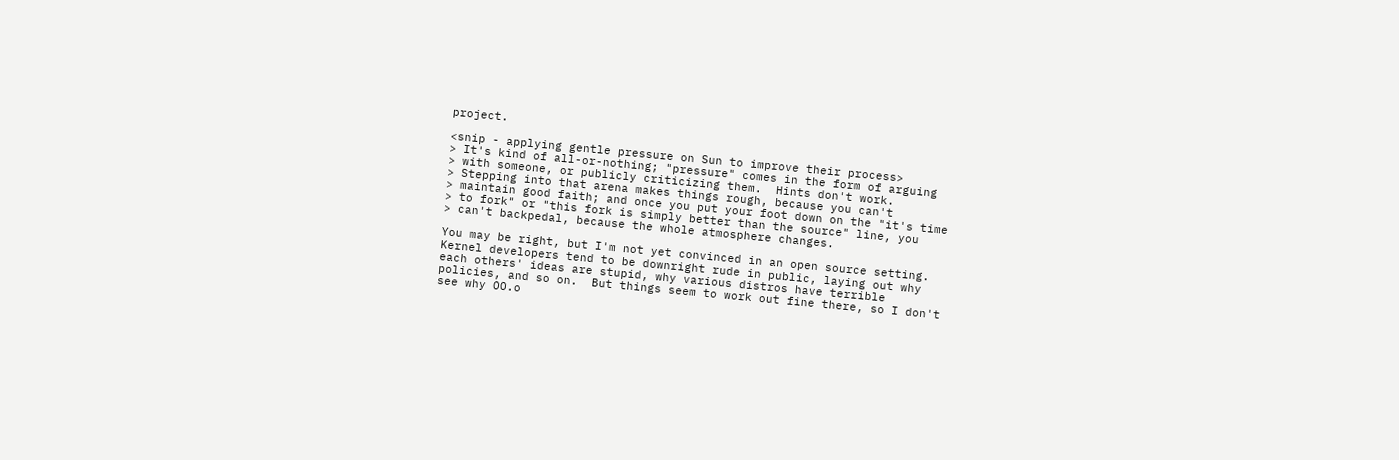project.

<snip - applying gentle pressure on Sun to improve their process>
> It's kind of all-or-nothing; "pressure" comes in the form of arguing
> with someone, or publicly criticizing them.  Hints don't work.
> Stepping into that arena makes things rough, because you can't
> maintain good faith; and once you put your foot down on the "it's time
> to fork" or "this fork is simply better than the source" line, you
> can't backpedal, because the whole atmosphere changes.

You may be right, but I'm not yet convinced in an open source setting.
Kernel developers tend to be downright rude in public, laying out why
each others' ideas are stupid, why various distros have terrible
policies, and so on.  But things seem to work out fine there, so I don't
see why OO.o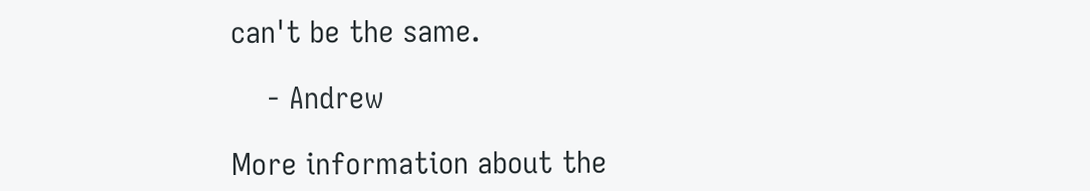can't be the same.

    - Andrew

More information about the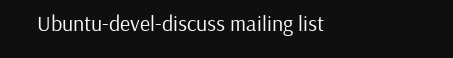Ubuntu-devel-discuss mailing list